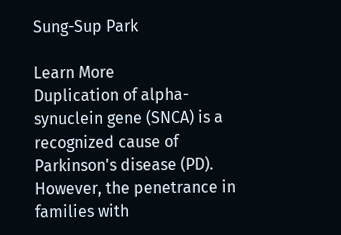Sung-Sup Park

Learn More
Duplication of alpha-synuclein gene (SNCA) is a recognized cause of Parkinson's disease (PD). However, the penetrance in families with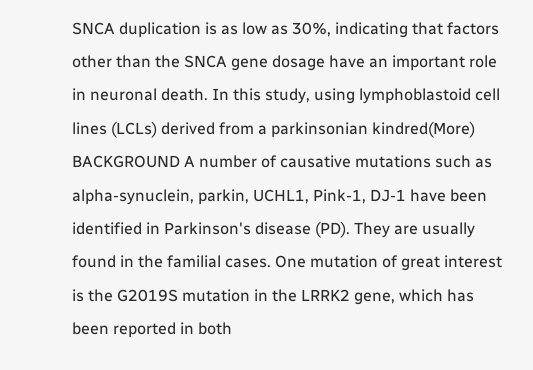SNCA duplication is as low as 30%, indicating that factors other than the SNCA gene dosage have an important role in neuronal death. In this study, using lymphoblastoid cell lines (LCLs) derived from a parkinsonian kindred(More)
BACKGROUND A number of causative mutations such as alpha-synuclein, parkin, UCHL1, Pink-1, DJ-1 have been identified in Parkinson's disease (PD). They are usually found in the familial cases. One mutation of great interest is the G2019S mutation in the LRRK2 gene, which has been reported in both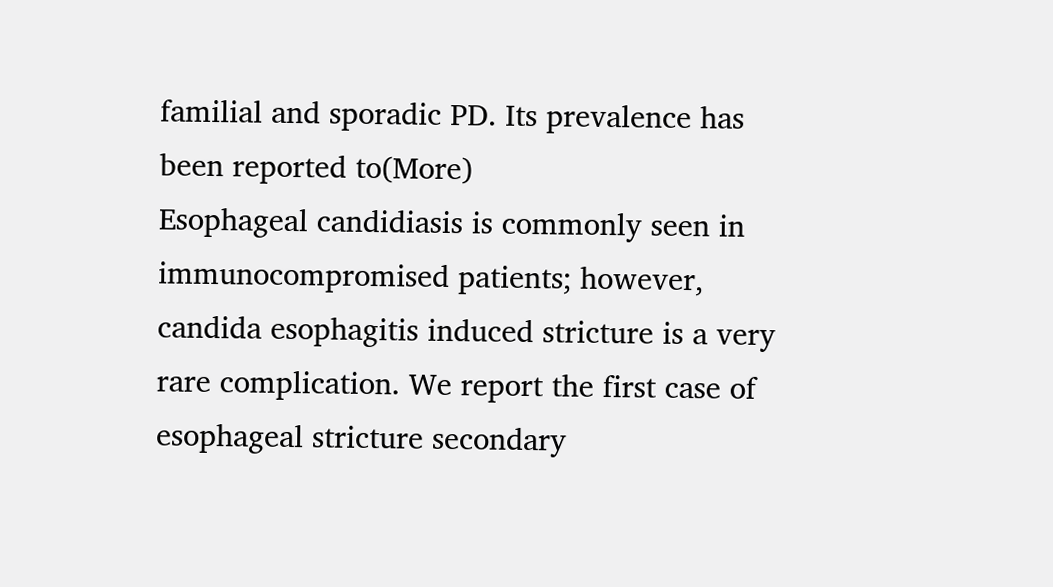familial and sporadic PD. Its prevalence has been reported to(More)
Esophageal candidiasis is commonly seen in immunocompromised patients; however, candida esophagitis induced stricture is a very rare complication. We report the first case of esophageal stricture secondary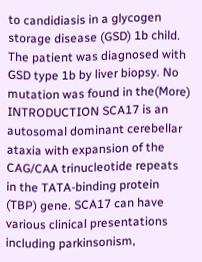to candidiasis in a glycogen storage disease (GSD) 1b child. The patient was diagnosed with GSD type 1b by liver biopsy. No mutation was found in the(More)
INTRODUCTION SCA17 is an autosomal dominant cerebellar ataxia with expansion of the CAG/CAA trinucleotide repeats in the TATA-binding protein (TBP) gene. SCA17 can have various clinical presentations including parkinsonism,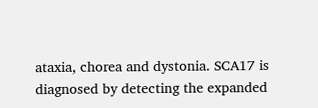ataxia, chorea and dystonia. SCA17 is diagnosed by detecting the expanded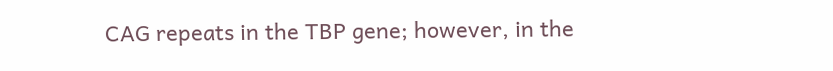CAG repeats in the TBP gene; however, in the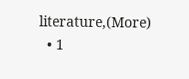literature,(More)
  • 1